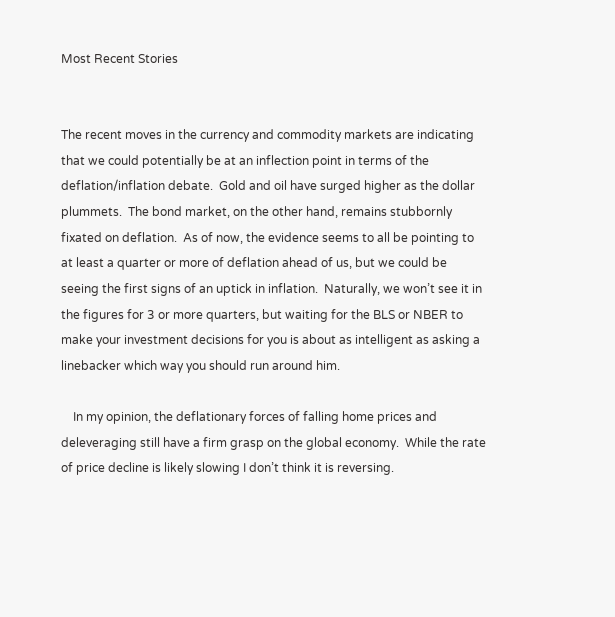Most Recent Stories


The recent moves in the currency and commodity markets are indicating that we could potentially be at an inflection point in terms of the deflation/inflation debate.  Gold and oil have surged higher as the dollar plummets.  The bond market, on the other hand, remains stubbornly fixated on deflation.  As of now, the evidence seems to all be pointing to at least a quarter or more of deflation ahead of us, but we could be seeing the first signs of an uptick in inflation.  Naturally, we won’t see it in the figures for 3 or more quarters, but waiting for the BLS or NBER to make your investment decisions for you is about as intelligent as asking a linebacker which way you should run around him.

    In my opinion, the deflationary forces of falling home prices and deleveraging still have a firm grasp on the global economy.  While the rate of price decline is likely slowing I don’t think it is reversing.